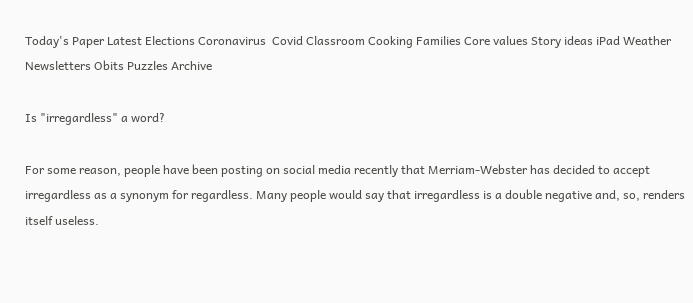Today's Paper Latest Elections Coronavirus  Covid Classroom Cooking Families Core values Story ideas iPad Weather Newsletters Obits Puzzles Archive

Is "irregardless" a word?

For some reason, people have been posting on social media recently that Merriam-Webster has decided to accept irregardless as a synonym for regardless. Many people would say that irregardless is a double negative and, so, renders itself useless.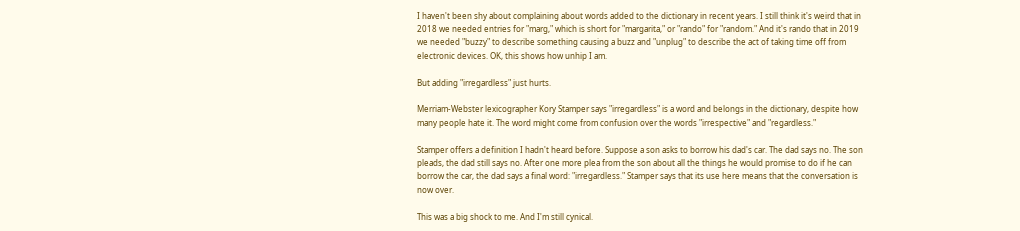I haven't been shy about complaining about words added to the dictionary in recent years. I still think it's weird that in 2018 we needed entries for "marg," which is short for "margarita," or "rando" for "random." And it's rando that in 2019 we needed "buzzy" to describe something causing a buzz and "unplug" to describe the act of taking time off from electronic devices. OK, this shows how unhip I am.

But adding "irregardless" just hurts.

Merriam-Webster lexicographer Kory Stamper says "irregardless" is a word and belongs in the dictionary, despite how many people hate it. The word might come from confusion over the words "irrespective" and "regardless."

Stamper offers a definition I hadn't heard before. Suppose a son asks to borrow his dad's car. The dad says no. The son pleads, the dad still says no. After one more plea from the son about all the things he would promise to do if he can borrow the car, the dad says a final word: "irregardless." Stamper says that its use here means that the conversation is now over.

This was a big shock to me. And I'm still cynical.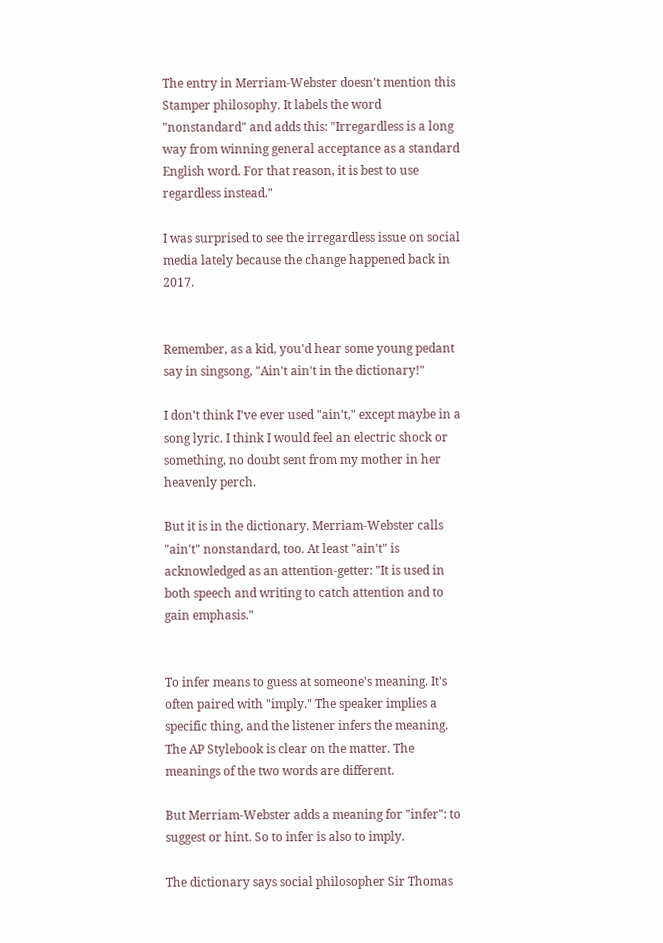The entry in Merriam-Webster doesn't mention this Stamper philosophy. It labels the word "nonstandard" and adds this: "Irregardless is a long way from winning general acceptance as a standard English word. For that reason, it is best to use regardless instead."

I was surprised to see the irregardless issue on social media lately because the change happened back in 2017.


Remember, as a kid, you'd hear some young pedant say in singsong, "Ain't ain't in the dictionary!"

I don't think I've ever used "ain't," except maybe in a song lyric. I think I would feel an electric shock or something, no doubt sent from my mother in her heavenly perch.

But it is in the dictionary. Merriam-Webster calls "ain't" nonstandard, too. At least "ain't" is acknowledged as an attention-getter: "It is used in both speech and writing to catch attention and to gain emphasis."


To infer means to guess at someone's meaning. It's often paired with "imply." The speaker implies a specific thing, and the listener infers the meaning. The AP Stylebook is clear on the matter. The meanings of the two words are different.

But Merriam-Webster adds a meaning for "infer": to suggest or hint. So to infer is also to imply.

The dictionary says social philosopher Sir Thomas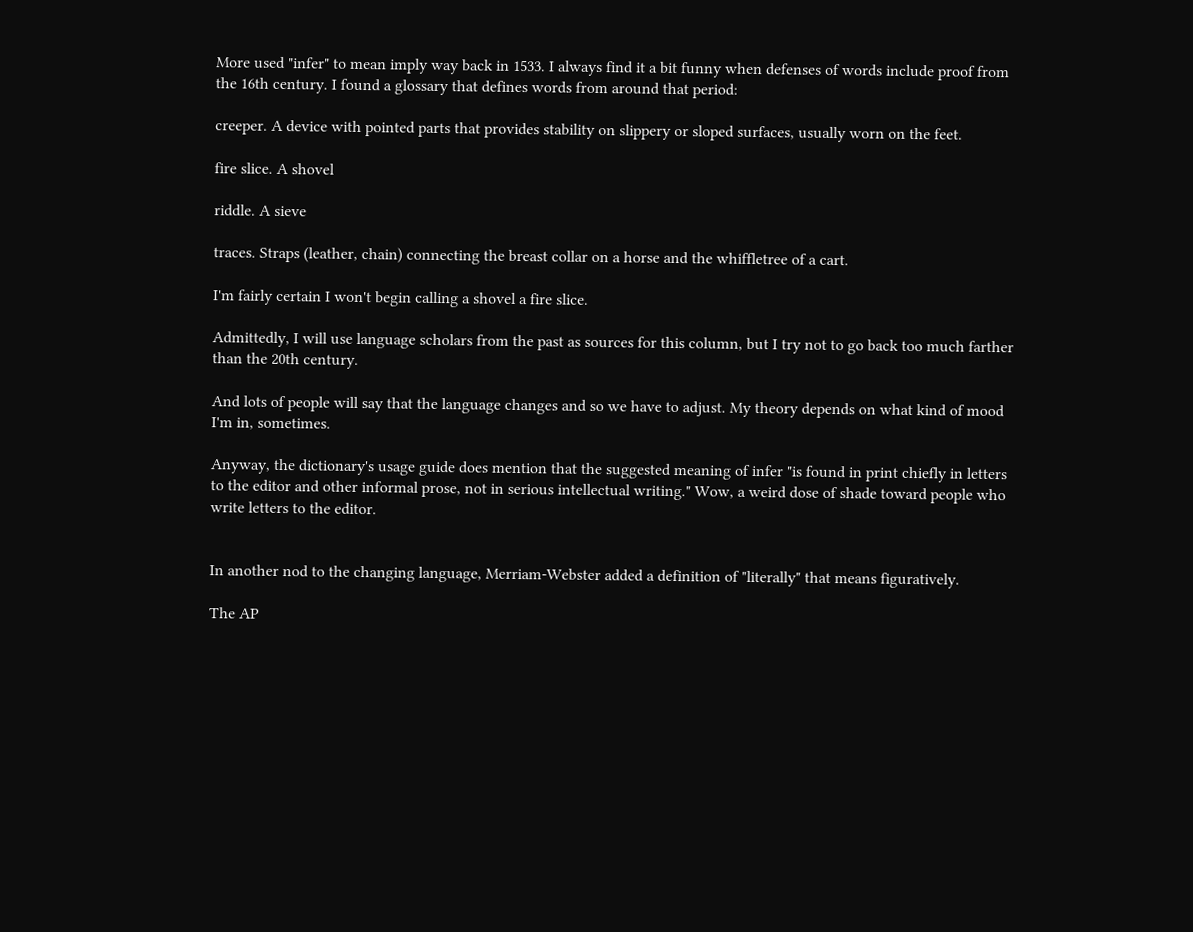More used "infer" to mean imply way back in 1533. I always find it a bit funny when defenses of words include proof from the 16th century. I found a glossary that defines words from around that period:

creeper. A device with pointed parts that provides stability on slippery or sloped surfaces, usually worn on the feet.

fire slice. A shovel

riddle. A sieve

traces. Straps (leather, chain) connecting the breast collar on a horse and the whiffletree of a cart.

I'm fairly certain I won't begin calling a shovel a fire slice.

Admittedly, I will use language scholars from the past as sources for this column, but I try not to go back too much farther than the 20th century.

And lots of people will say that the language changes and so we have to adjust. My theory depends on what kind of mood I'm in, sometimes.

Anyway, the dictionary's usage guide does mention that the suggested meaning of infer "is found in print chiefly in letters to the editor and other informal prose, not in serious intellectual writing." Wow, a weird dose of shade toward people who write letters to the editor.


In another nod to the changing language, Merriam-Webster added a definition of "literally" that means figuratively.

The AP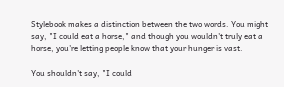Stylebook makes a distinction between the two words. You might say, "I could eat a horse," and though you wouldn't truly eat a horse, you're letting people know that your hunger is vast.

You shouldn't say, "I could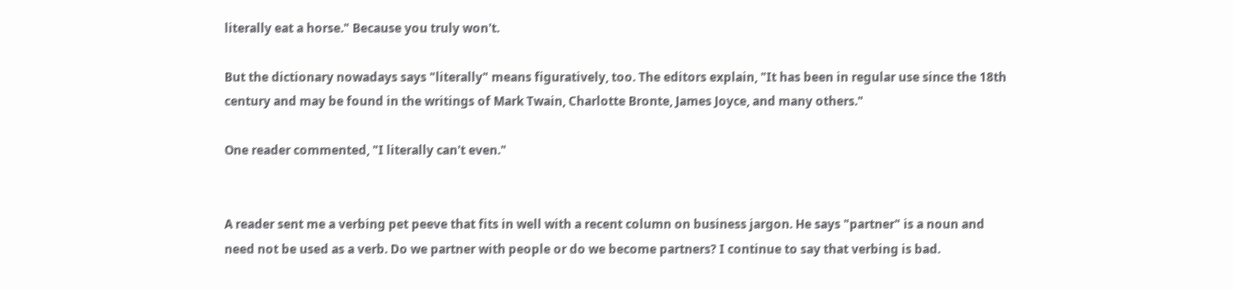literally eat a horse." Because you truly won't.

But the dictionary nowadays says "literally" means figuratively, too. The editors explain, "It has been in regular use since the 18th century and may be found in the writings of Mark Twain, Charlotte Bronte, James Joyce, and many others."

One reader commented, "I literally can't even."


A reader sent me a verbing pet peeve that fits in well with a recent column on business jargon. He says "partner" is a noun and need not be used as a verb. Do we partner with people or do we become partners? I continue to say that verbing is bad.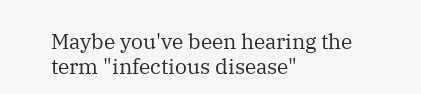Maybe you've been hearing the term "infectious disease"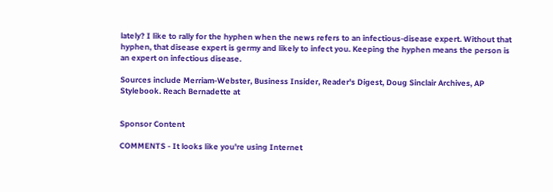lately? I like to rally for the hyphen when the news refers to an infectious-disease expert. Without that hyphen, that disease expert is germy and likely to infect you. Keeping the hyphen means the person is an expert on infectious disease.

Sources include Merriam-Webster, Business Insider, Reader's Digest, Doug Sinclair Archives, AP Stylebook. Reach Bernadette at


Sponsor Content

COMMENTS - It looks like you're using Internet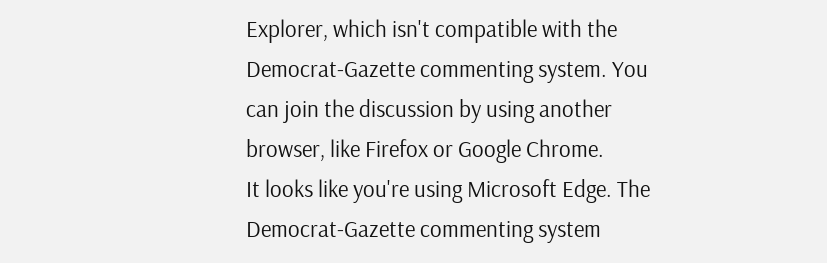Explorer, which isn't compatible with the Democrat-Gazette commenting system. You can join the discussion by using another browser, like Firefox or Google Chrome.
It looks like you're using Microsoft Edge. The Democrat-Gazette commenting system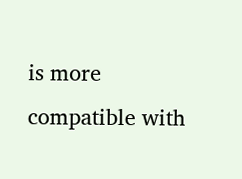is more compatible with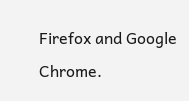Firefox and Google Chrome.